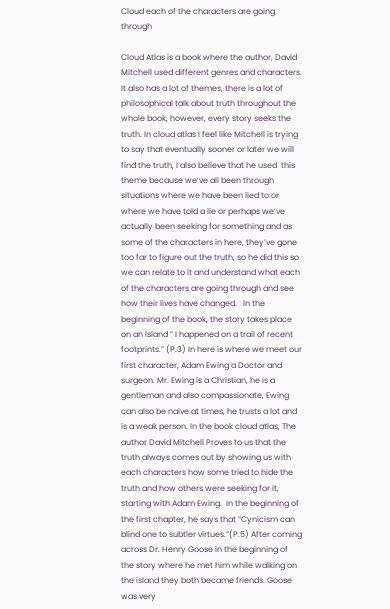Cloud each of the characters are going through

Cloud Atlas is a book where the author, David Mitchell used different genres and characters. It also has a lot of themes, there is a lot of philosophical talk about truth throughout the whole book, however, every story seeks the truth. In cloud atlas I feel like Mitchell is trying to say that eventually sooner or later we will find the truth, I also believe that he used  this theme because we’ve all been through situations where we have been lied to or where we have told a lie or perhaps we’ve actually been seeking for something and as some of the characters in here, they’ve gone too far to figure out the truth, so he did this so we can relate to it and understand what each of the characters are going through and see how their lives have changed.   In the beginning of the book, the story takes place on an Island ” I happened on a trail of recent footprints.” (P.3) In here is where we meet our first character, Adam Ewing a Doctor and surgeon. Mr. Ewing is a Christian, he is a gentleman and also compassionate, Ewing can also be naive at times, he trusts a lot and is a weak person. In the book cloud atlas, The author David Mitchell Proves to us that the truth always comes out by showing us with each characters how some tried to hide the truth and how others were seeking for it, starting with Adam Ewing.  In the beginning of the first chapter, he says that “Cynicism can blind one to subtler virtues.”(P.5) After coming across Dr. Henry Goose in the beginning of the story where he met him while walking on the island they both became friends. Goose was very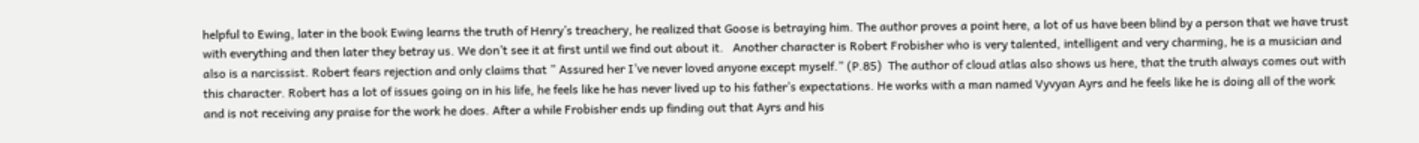helpful to Ewing, later in the book Ewing learns the truth of Henry’s treachery, he realized that Goose is betraying him. The author proves a point here, a lot of us have been blind by a person that we have trust with everything and then later they betray us. We don’t see it at first until we find out about it.   Another character is Robert Frobisher who is very talented, intelligent and very charming, he is a musician and also is a narcissist. Robert fears rejection and only claims that ” Assured her I’ve never loved anyone except myself.” (P.85)  The author of cloud atlas also shows us here, that the truth always comes out with this character. Robert has a lot of issues going on in his life, he feels like he has never lived up to his father’s expectations. He works with a man named Vyvyan Ayrs and he feels like he is doing all of the work and is not receiving any praise for the work he does. After a while Frobisher ends up finding out that Ayrs and his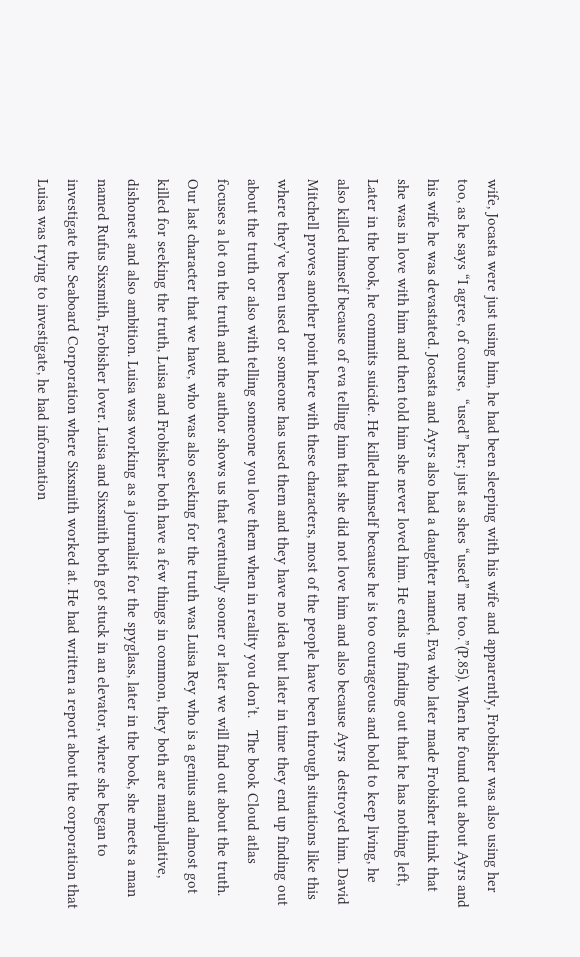wife, Jocasta were just using him, he had been sleeping with his wife and apparently, Frobisher was also using her too, as he says “I agree, of course,  “used” her; just as shes “used” me too.”(P.85). When he found out about Ayrs and his wife he was devastated. Jocasta and Ayrs also had a daughter named, Eva who later made Frobisher think that she was in love with him and then told him she never loved him. He ends up finding out that he has nothing left, Later in the book, he commits suicide. He killed himself because he is too courageous and bold to keep living, he also killed himself because of eva telling him that she did not love him and also because Ayrs  destroyed him. David Mitchell proves another point here with these characters, most of the people have been through situations like this where they’ve been used or someone has used them and they have no idea but later in time they end up finding out about the truth or also with telling someone you love them when in reality you don’t.   The book Cloud atlas focuses a lot on the truth and the author shows us that eventually sooner or later we will find out about the truth. Our last character that we have, who was also seeking for the truth was Luisa Rey who is a genius and almost got killed for seeking the truth, Luisa and Frobisher both have a few things in common, they both are manipulative, dishonest and also ambition. Luisa was working as a journalist for the spyglass, later in the book, she meets a man named Rufus Sixsmith, Frobisher lover. Luisa and Sixsmith both got stuck in an elevator, where she began to investigate the Seaboard Corporation where Sixsmith worked at. He had written a report about the corporation that Luisa was trying to investigate, he had information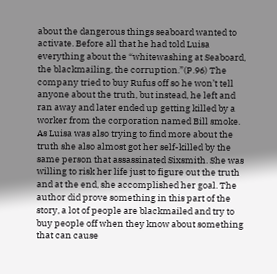about the dangerous things seaboard wanted to activate. Before all that he had told Luisa everything about the “whitewashing at Seaboard, the blackmailing, the corruption.”(P.96) The company tried to buy Rufus off so he won’t tell anyone about the truth, but instead, he left and ran away and later ended up getting killed by a worker from the corporation named Bill smoke. As Luisa was also trying to find more about the truth she also almost got her self-killed by the same person that assassinated Sixsmith. She was willing to risk her life just to figure out the truth and at the end, she accomplished her goal. The author did prove something in this part of the story, a lot of people are blackmailed and try to buy people off when they know about something that can cause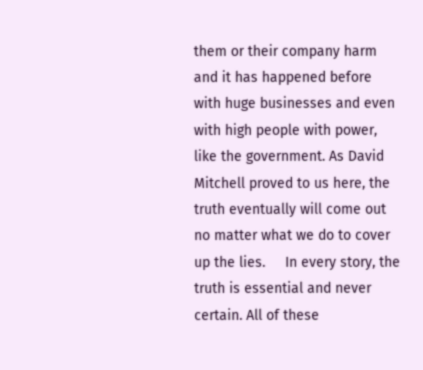them or their company harm and it has happened before with huge businesses and even with high people with power, like the government. As David Mitchell proved to us here, the truth eventually will come out no matter what we do to cover up the lies.     In every story, the truth is essential and never certain. All of these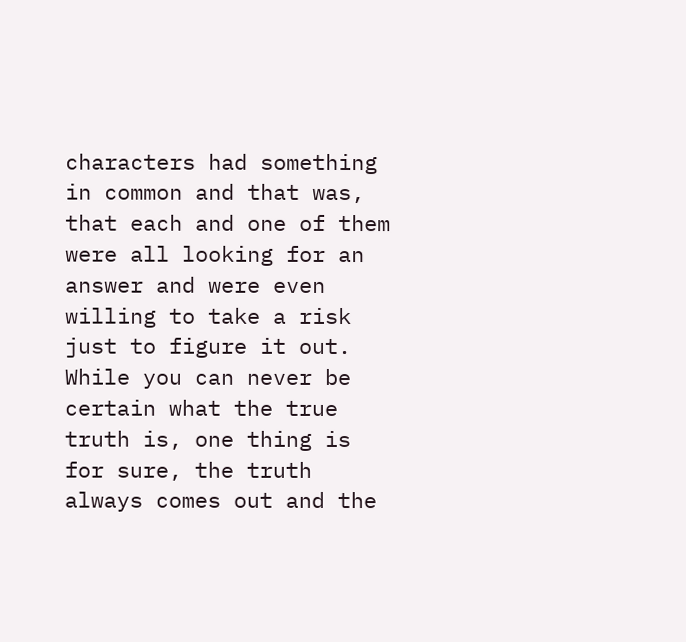characters had something in common and that was, that each and one of them were all looking for an answer and were even willing to take a risk just to figure it out. While you can never be certain what the true truth is, one thing is for sure, the truth always comes out and the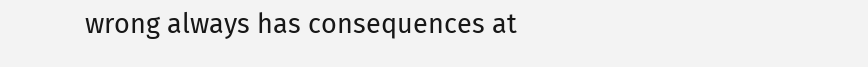wrong always has consequences at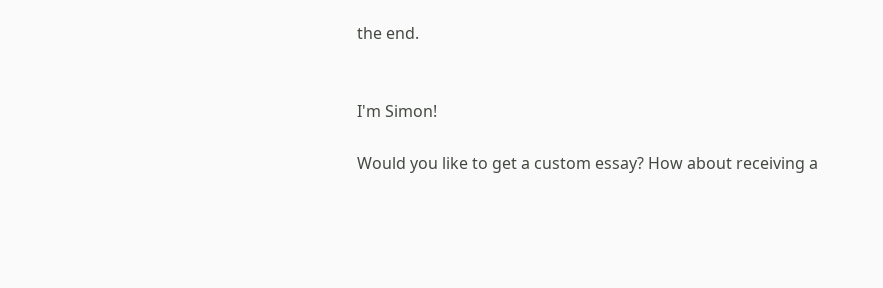the end.


I'm Simon!

Would you like to get a custom essay? How about receiving a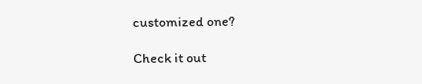customized one?

Check it out